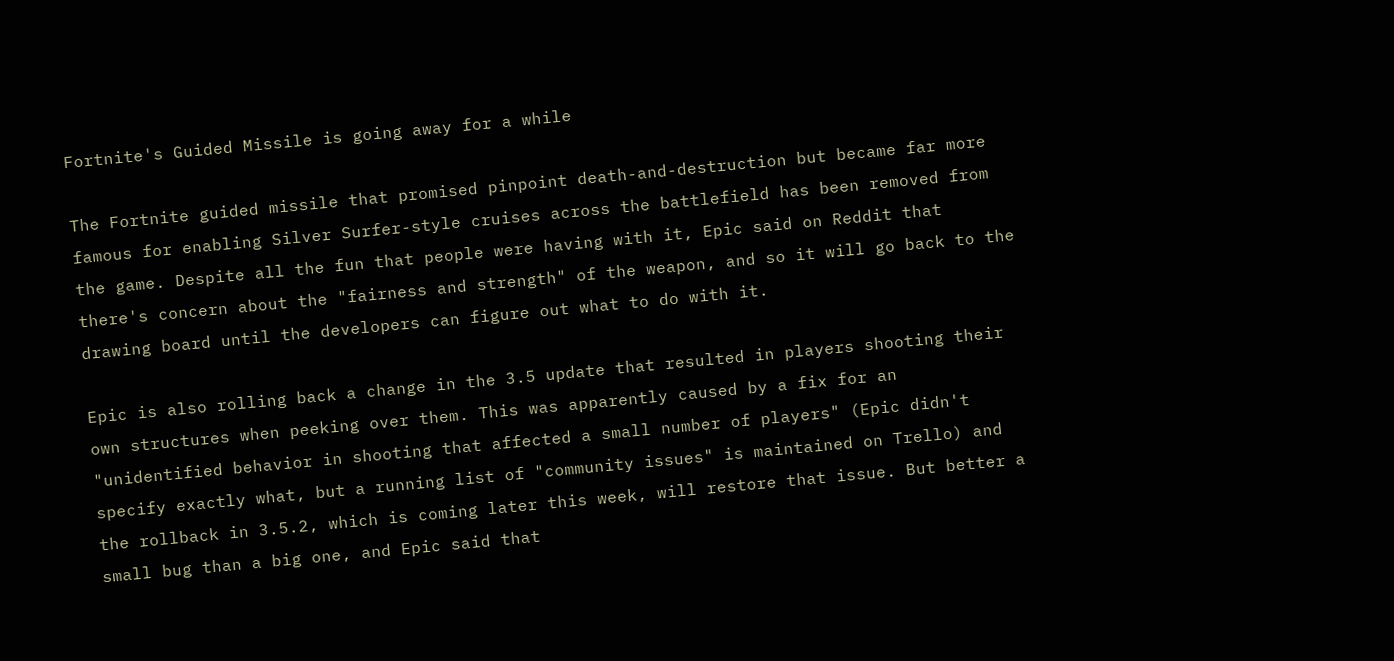Fortnite's Guided Missile is going away for a while

The Fortnite guided missile that promised pinpoint death-and-destruction but became far more famous for enabling Silver Surfer-style cruises across the battlefield has been removed from the game. Despite all the fun that people were having with it, Epic said on Reddit that there's concern about the "fairness and strength" of the weapon, and so it will go back to the drawing board until the developers can figure out what to do with it.

Epic is also rolling back a change in the 3.5 update that resulted in players shooting their own structures when peeking over them. This was apparently caused by a fix for an "unidentified behavior in shooting that affected a small number of players" (Epic didn't specify exactly what, but a running list of "community issues" is maintained on Trello) and the rollback in 3.5.2, which is coming later this week, will restore that issue. But better a small bug than a big one, and Epic said that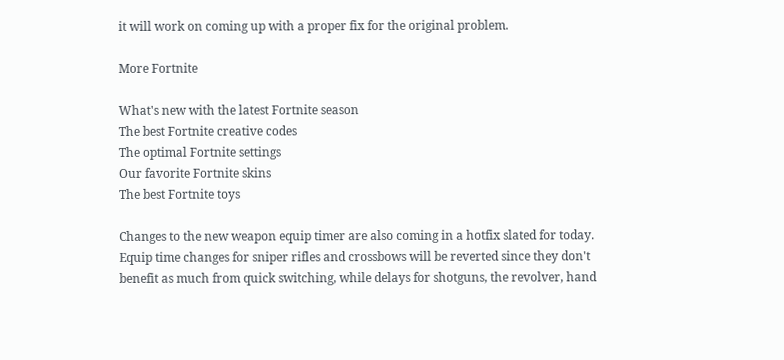it will work on coming up with a proper fix for the original problem.

More Fortnite

What's new with the latest Fortnite season
The best Fortnite creative codes
The optimal Fortnite settings
Our favorite Fortnite skins
The best Fortnite toys

Changes to the new weapon equip timer are also coming in a hotfix slated for today. Equip time changes for sniper rifles and crossbows will be reverted since they don't benefit as much from quick switching, while delays for shotguns, the revolver, hand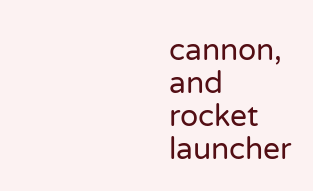cannon, and rocket launcher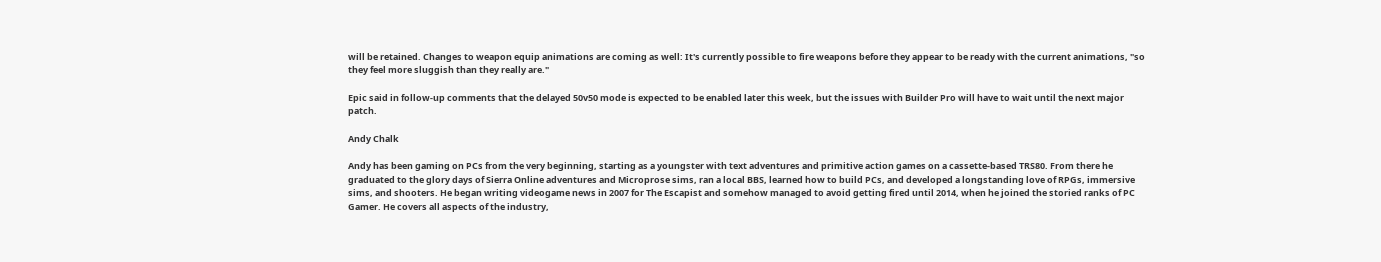will be retained. Changes to weapon equip animations are coming as well: It's currently possible to fire weapons before they appear to be ready with the current animations, "so they feel more sluggish than they really are."

Epic said in follow-up comments that the delayed 50v50 mode is expected to be enabled later this week, but the issues with Builder Pro will have to wait until the next major patch.

Andy Chalk

Andy has been gaming on PCs from the very beginning, starting as a youngster with text adventures and primitive action games on a cassette-based TRS80. From there he graduated to the glory days of Sierra Online adventures and Microprose sims, ran a local BBS, learned how to build PCs, and developed a longstanding love of RPGs, immersive sims, and shooters. He began writing videogame news in 2007 for The Escapist and somehow managed to avoid getting fired until 2014, when he joined the storied ranks of PC Gamer. He covers all aspects of the industry,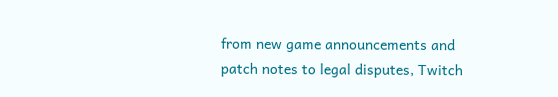from new game announcements and patch notes to legal disputes, Twitch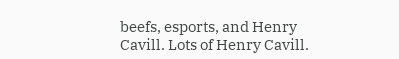beefs, esports, and Henry Cavill. Lots of Henry Cavill.